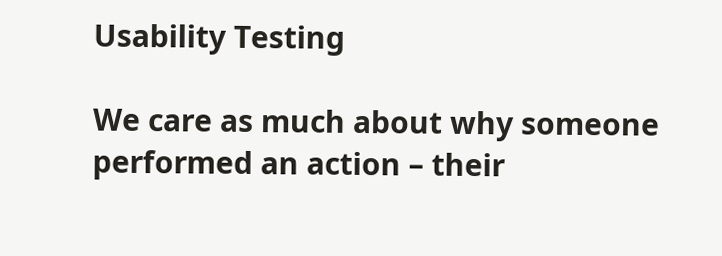Usability Testing

We care as much about why someone performed an action – their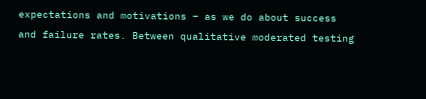expectations and motivations – as we do about success and failure rates. Between qualitative moderated testing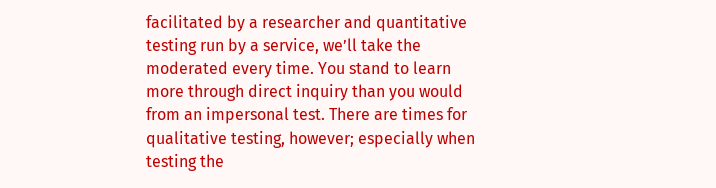facilitated by a researcher and quantitative testing run by a service, we’ll take the moderated every time. You stand to learn more through direct inquiry than you would from an impersonal test. There are times for qualitative testing, however; especially when testing the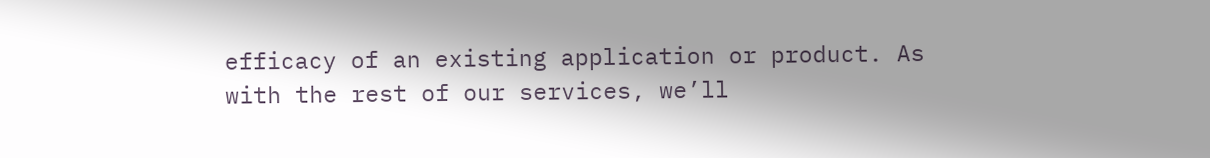efficacy of an existing application or product. As with the rest of our services, we’ll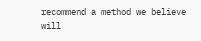recommend a method we believe will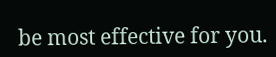be most effective for you.